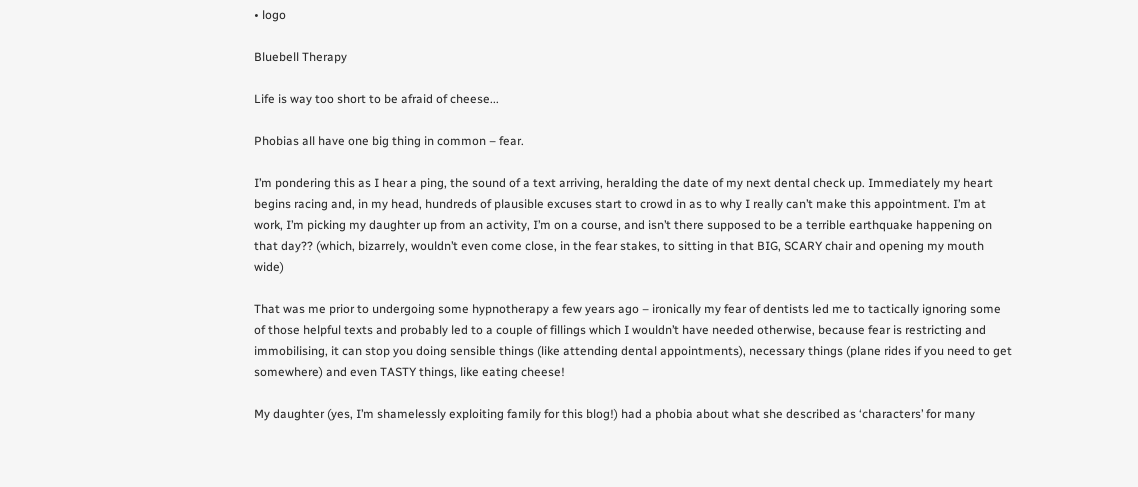• logo

Bluebell Therapy

Life is way too short to be afraid of cheese...

Phobias all have one big thing in common – fear.

I’m pondering this as I hear a ping, the sound of a text arriving, heralding the date of my next dental check up. Immediately my heart begins racing and, in my head, hundreds of plausible excuses start to crowd in as to why I really can’t make this appointment. I’m at work, I’m picking my daughter up from an activity, I’m on a course, and isn’t there supposed to be a terrible earthquake happening on that day?? (which, bizarrely, wouldn’t even come close, in the fear stakes, to sitting in that BIG, SCARY chair and opening my mouth wide)

That was me prior to undergoing some hypnotherapy a few years ago – ironically my fear of dentists led me to tactically ignoring some of those helpful texts and probably led to a couple of fillings which I wouldn’t have needed otherwise, because fear is restricting and immobilising, it can stop you doing sensible things (like attending dental appointments), necessary things (plane rides if you need to get somewhere) and even TASTY things, like eating cheese!

My daughter (yes, I’m shamelessly exploiting family for this blog!) had a phobia about what she described as ‘characters’ for many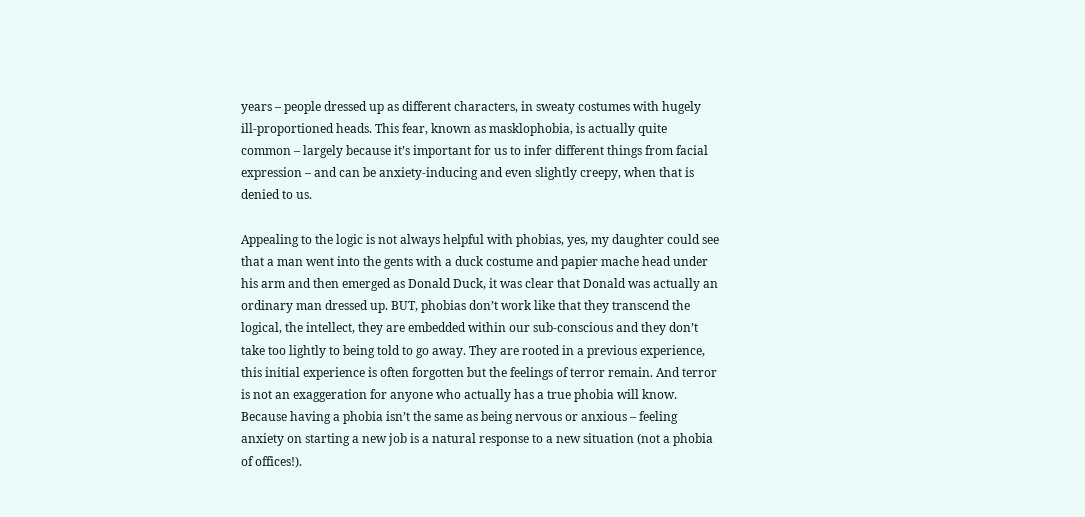years – people dressed up as different characters, in sweaty costumes with hugely ill-proportioned heads. This fear, known as masklophobia, is actually quite common – largely because it’s important for us to infer different things from facial expression – and can be anxiety-inducing and even slightly creepy, when that is denied to us.

Appealing to the logic is not always helpful with phobias, yes, my daughter could see that a man went into the gents with a duck costume and papier mache head under his arm and then emerged as Donald Duck, it was clear that Donald was actually an ordinary man dressed up. BUT, phobias don’t work like that they transcend the logical, the intellect, they are embedded within our sub-conscious and they don’t take too lightly to being told to go away. They are rooted in a previous experience, this initial experience is often forgotten but the feelings of terror remain. And terror is not an exaggeration for anyone who actually has a true phobia will know. Because having a phobia isn’t the same as being nervous or anxious – feeling anxiety on starting a new job is a natural response to a new situation (not a phobia of offices!).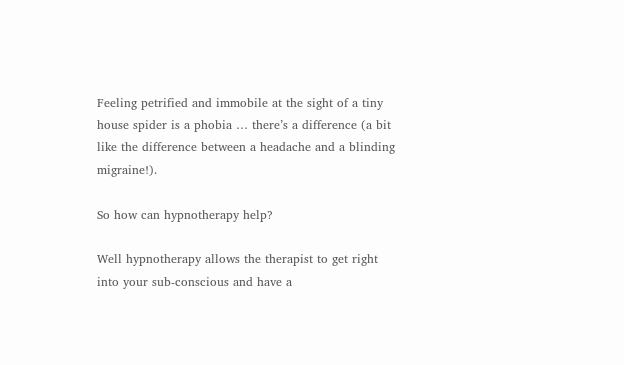Feeling petrified and immobile at the sight of a tiny house spider is a phobia … there’s a difference (a bit like the difference between a headache and a blinding migraine!).

So how can hypnotherapy help?

Well hypnotherapy allows the therapist to get right into your sub-conscious and have a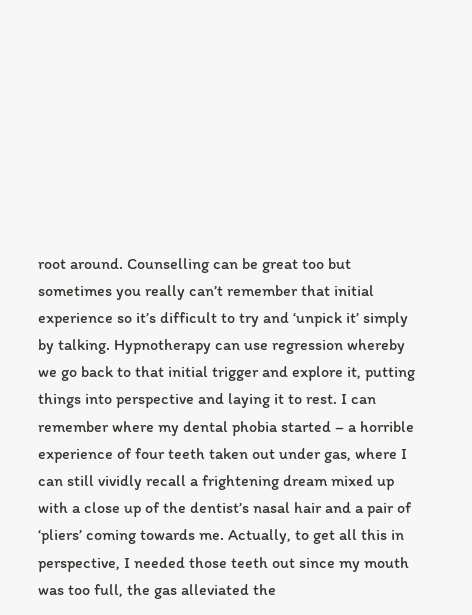root around. Counselling can be great too but sometimes you really can’t remember that initial experience so it’s difficult to try and ‘unpick it’ simply by talking. Hypnotherapy can use regression whereby we go back to that initial trigger and explore it, putting things into perspective and laying it to rest. I can remember where my dental phobia started – a horrible experience of four teeth taken out under gas, where I can still vividly recall a frightening dream mixed up with a close up of the dentist’s nasal hair and a pair of ‘pliers’ coming towards me. Actually, to get all this in perspective, I needed those teeth out since my mouth was too full, the gas alleviated the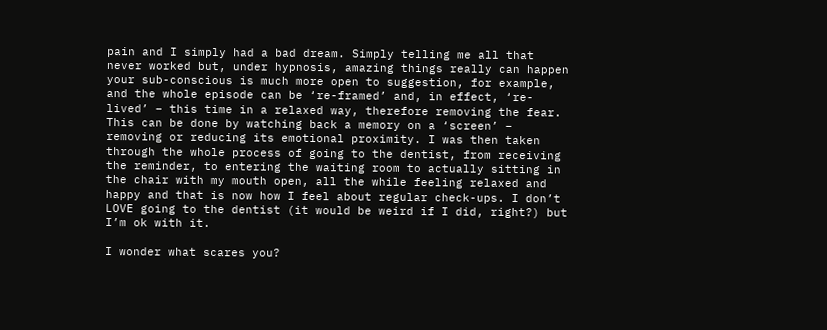pain and I simply had a bad dream. Simply telling me all that never worked but, under hypnosis, amazing things really can happen your sub-conscious is much more open to suggestion, for example, and the whole episode can be ‘re-framed’ and, in effect, ‘re-lived’ – this time in a relaxed way, therefore removing the fear. This can be done by watching back a memory on a ‘screen’ – removing or reducing its emotional proximity. I was then taken through the whole process of going to the dentist, from receiving the reminder, to entering the waiting room to actually sitting in the chair with my mouth open, all the while feeling relaxed and happy and that is now how I feel about regular check-ups. I don’t LOVE going to the dentist (it would be weird if I did, right?) but I’m ok with it.

I wonder what scares you?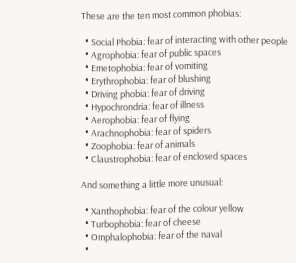These are the ten most common phobias:

  • Social Phobia: fear of interacting with other people
  • Agrophobia: fear of public spaces
  • Emetophobia: fear of vomiting
  • Erythrophobia: fear of blushing
  • Driving phobia: fear of driving
  • Hypochrondria: fear of illness
  • Aerophobia: fear of flying
  • Arachnophobia: fear of spiders
  • Zoophobia: fear of animals
  • Claustrophobia: fear of enclosed spaces

And something a little more unusual:

  • Xanthophobia: fear of the colour yellow
  • Turbophobia: fear of cheese
  • Omphalophobia: fear of the naval
  •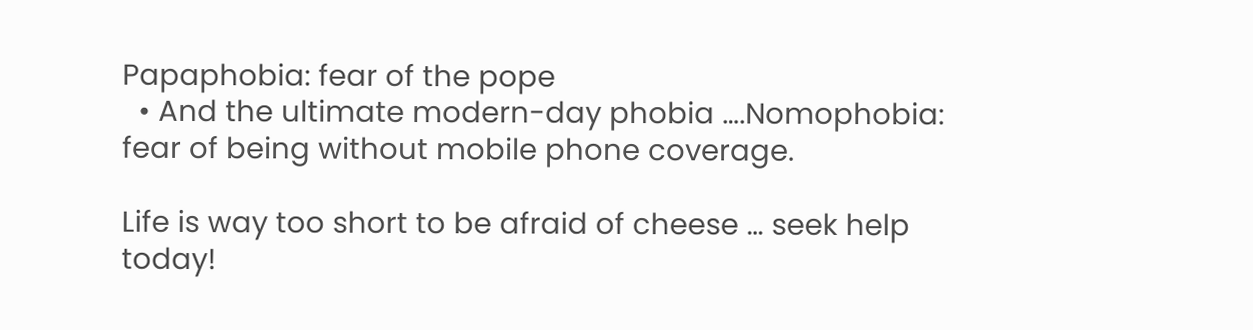Papaphobia: fear of the pope
  • And the ultimate modern-day phobia ….Nomophobia: fear of being without mobile phone coverage.

Life is way too short to be afraid of cheese … seek help today!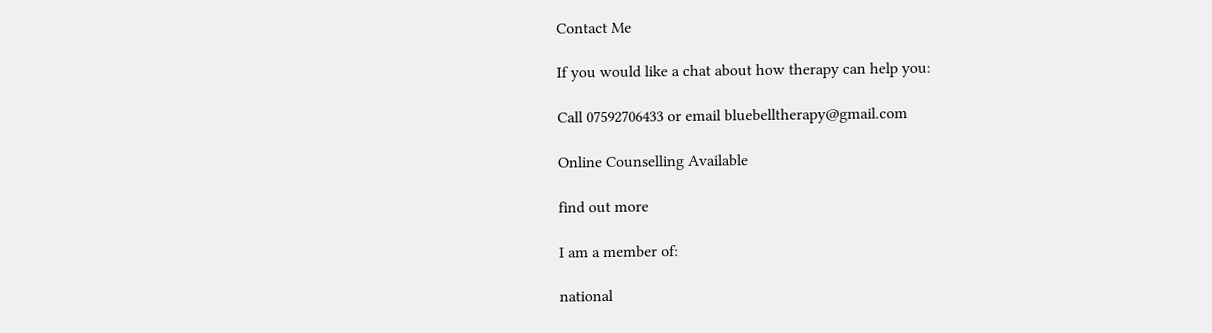Contact Me

If you would like a chat about how therapy can help you:

Call 07592706433 or email bluebelltherapy@gmail.com

Online Counselling Available

find out more

I am a member of:

national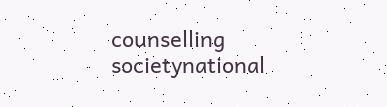counselling societynational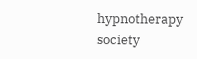hypnotherapy society